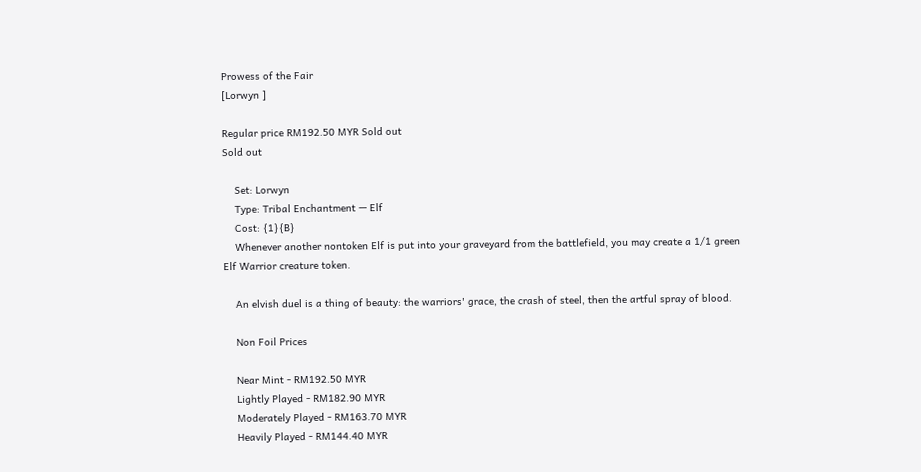Prowess of the Fair
[Lorwyn ]

Regular price RM192.50 MYR Sold out
Sold out

    Set: Lorwyn
    Type: Tribal Enchantment — Elf
    Cost: {1}{B}
    Whenever another nontoken Elf is put into your graveyard from the battlefield, you may create a 1/1 green Elf Warrior creature token.

    An elvish duel is a thing of beauty: the warriors' grace, the crash of steel, then the artful spray of blood.

    Non Foil Prices

    Near Mint - RM192.50 MYR
    Lightly Played - RM182.90 MYR
    Moderately Played - RM163.70 MYR
    Heavily Played - RM144.40 MYR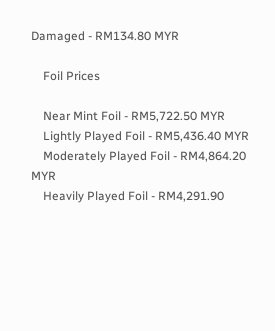Damaged - RM134.80 MYR

    Foil Prices

    Near Mint Foil - RM5,722.50 MYR
    Lightly Played Foil - RM5,436.40 MYR
    Moderately Played Foil - RM4,864.20 MYR
    Heavily Played Foil - RM4,291.90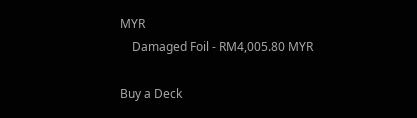MYR
    Damaged Foil - RM4,005.80 MYR

Buy a Deck